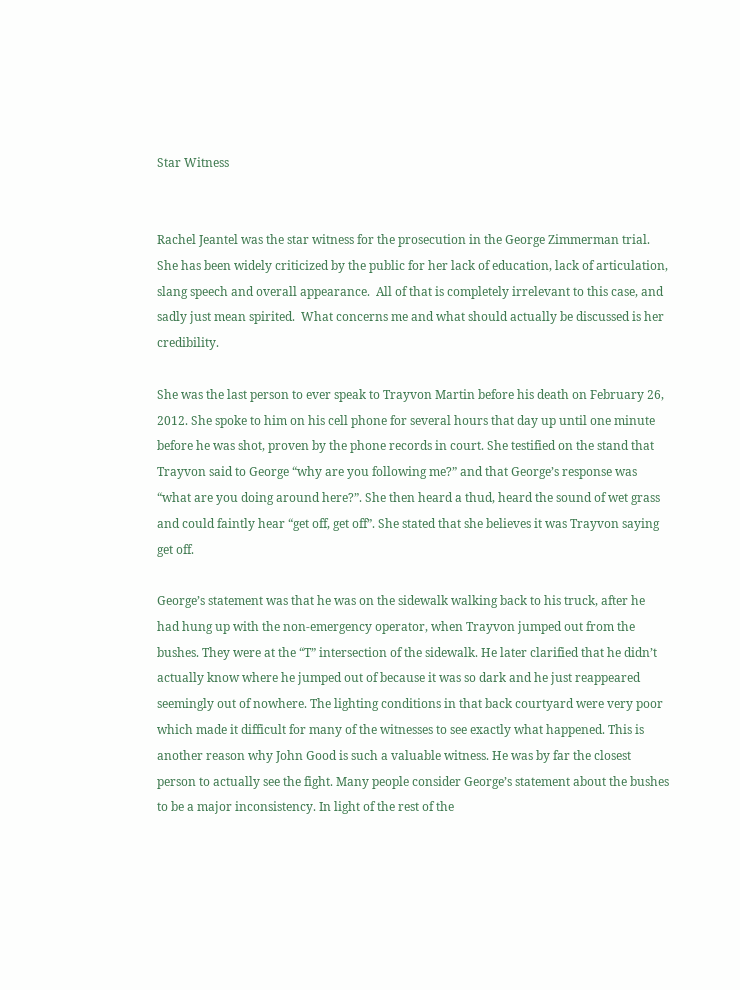Star Witness


Rachel Jeantel was the star witness for the prosecution in the George Zimmerman trial. She has been widely criticized by the public for her lack of education, lack of articulation, slang speech and overall appearance.  All of that is completely irrelevant to this case, and sadly just mean spirited.  What concerns me and what should actually be discussed is her credibility.

She was the last person to ever speak to Trayvon Martin before his death on February 26, 2012. She spoke to him on his cell phone for several hours that day up until one minute before he was shot, proven by the phone records in court. She testified on the stand that Trayvon said to George “why are you following me?” and that George’s response was “what are you doing around here?”. She then heard a thud, heard the sound of wet grass and could faintly hear “get off, get off”. She stated that she believes it was Trayvon saying get off.

George’s statement was that he was on the sidewalk walking back to his truck, after he had hung up with the non-emergency operator, when Trayvon jumped out from the bushes. They were at the “T” intersection of the sidewalk. He later clarified that he didn’t actually know where he jumped out of because it was so dark and he just reappeared seemingly out of nowhere. The lighting conditions in that back courtyard were very poor which made it difficult for many of the witnesses to see exactly what happened. This is another reason why John Good is such a valuable witness. He was by far the closest person to actually see the fight. Many people consider George’s statement about the bushes to be a major inconsistency. In light of the rest of the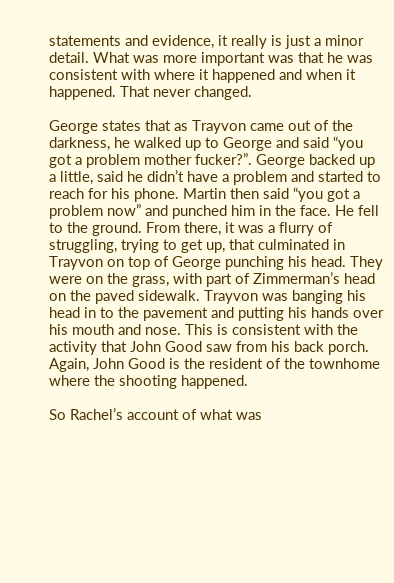statements and evidence, it really is just a minor detail. What was more important was that he was consistent with where it happened and when it happened. That never changed.

George states that as Trayvon came out of the darkness, he walked up to George and said “you got a problem mother fucker?”. George backed up a little, said he didn’t have a problem and started to reach for his phone. Martin then said “you got a problem now” and punched him in the face. He fell to the ground. From there, it was a flurry of struggling, trying to get up, that culminated in Trayvon on top of George punching his head. They were on the grass, with part of Zimmerman’s head on the paved sidewalk. Trayvon was banging his head in to the pavement and putting his hands over his mouth and nose. This is consistent with the activity that John Good saw from his back porch. Again, John Good is the resident of the townhome where the shooting happened.

So Rachel’s account of what was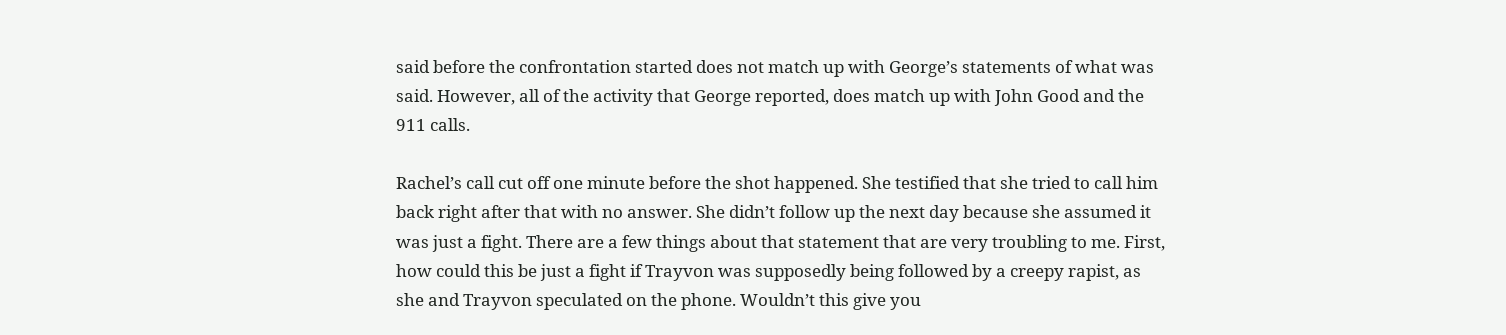said before the confrontation started does not match up with George’s statements of what was said. However, all of the activity that George reported, does match up with John Good and the 911 calls.

Rachel’s call cut off one minute before the shot happened. She testified that she tried to call him back right after that with no answer. She didn’t follow up the next day because she assumed it was just a fight. There are a few things about that statement that are very troubling to me. First, how could this be just a fight if Trayvon was supposedly being followed by a creepy rapist, as she and Trayvon speculated on the phone. Wouldn’t this give you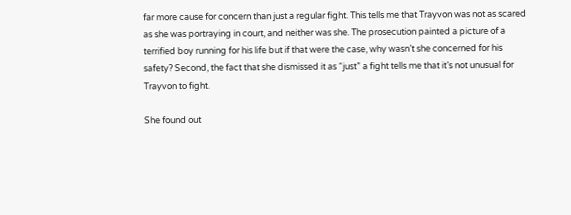far more cause for concern than just a regular fight. This tells me that Trayvon was not as scared as she was portraying in court, and neither was she. The prosecution painted a picture of a terrified boy running for his life but if that were the case, why wasn’t she concerned for his safety? Second, the fact that she dismissed it as “just” a fight tells me that it’s not unusual for Trayvon to fight.

She found out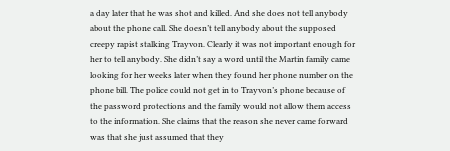a day later that he was shot and killed. And she does not tell anybody about the phone call. She doesn’t tell anybody about the supposed creepy rapist stalking Trayvon. Clearly it was not important enough for her to tell anybody. She didn’t say a word until the Martin family came looking for her weeks later when they found her phone number on the phone bill. The police could not get in to Trayvon’s phone because of the password protections and the family would not allow them access to the information. She claims that the reason she never came forward was that she just assumed that they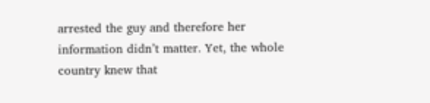arrested the guy and therefore her information didn’t matter. Yet, the whole country knew that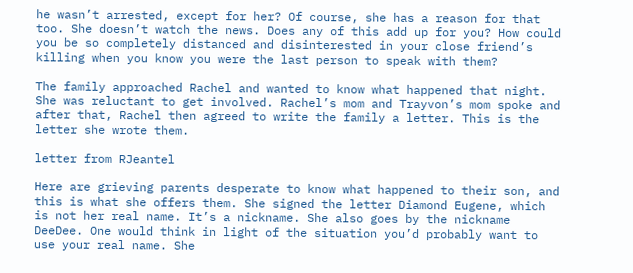he wasn’t arrested, except for her? Of course, she has a reason for that too. She doesn’t watch the news. Does any of this add up for you? How could you be so completely distanced and disinterested in your close friend’s killing when you know you were the last person to speak with them?

The family approached Rachel and wanted to know what happened that night. She was reluctant to get involved. Rachel’s mom and Trayvon’s mom spoke and after that, Rachel then agreed to write the family a letter. This is the letter she wrote them.

letter from RJeantel

Here are grieving parents desperate to know what happened to their son, and this is what she offers them. She signed the letter Diamond Eugene, which is not her real name. It’s a nickname. She also goes by the nickname DeeDee. One would think in light of the situation you’d probably want to use your real name. She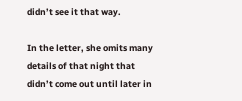didn’t see it that way.

In the letter, she omits many details of that night that didn’t come out until later in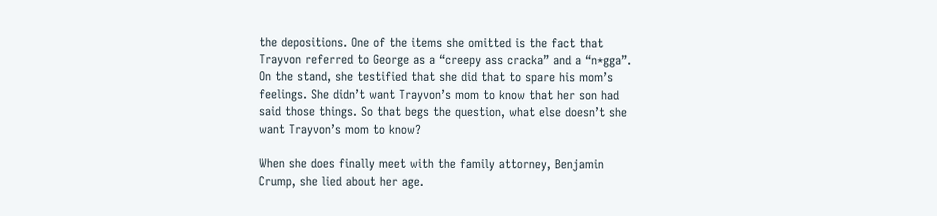the depositions. One of the items she omitted is the fact that Trayvon referred to George as a “creepy ass cracka” and a “n*gga”. On the stand, she testified that she did that to spare his mom’s feelings. She didn’t want Trayvon’s mom to know that her son had said those things. So that begs the question, what else doesn’t she want Trayvon’s mom to know?

When she does finally meet with the family attorney, Benjamin Crump, she lied about her age.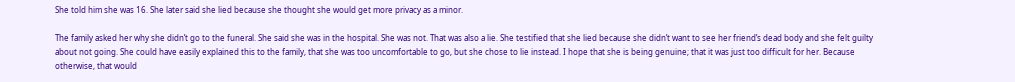She told him she was 16. She later said she lied because she thought she would get more privacy as a minor.

The family asked her why she didn’t go to the funeral. She said she was in the hospital. She was not. That was also a lie. She testified that she lied because she didn’t want to see her friend’s dead body and she felt guilty about not going. She could have easily explained this to the family, that she was too uncomfortable to go, but she chose to lie instead. I hope that she is being genuine; that it was just too difficult for her. Because otherwise, that would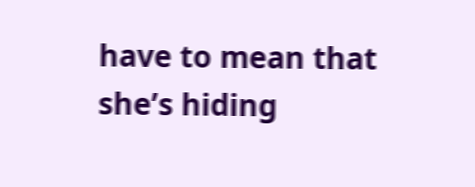have to mean that she’s hiding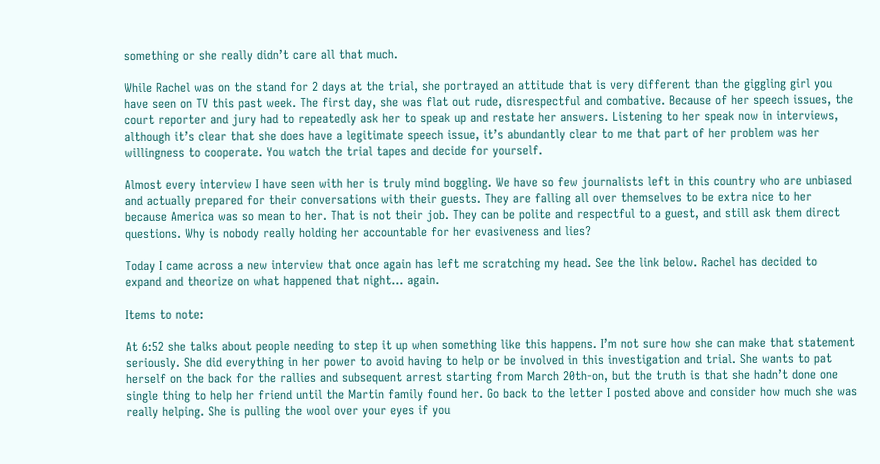something or she really didn’t care all that much.

While Rachel was on the stand for 2 days at the trial, she portrayed an attitude that is very different than the giggling girl you have seen on TV this past week. The first day, she was flat out rude, disrespectful and combative. Because of her speech issues, the court reporter and jury had to repeatedly ask her to speak up and restate her answers. Listening to her speak now in interviews, although it’s clear that she does have a legitimate speech issue, it’s abundantly clear to me that part of her problem was her willingness to cooperate. You watch the trial tapes and decide for yourself.

Almost every interview I have seen with her is truly mind boggling. We have so few journalists left in this country who are unbiased and actually prepared for their conversations with their guests. They are falling all over themselves to be extra nice to her because America was so mean to her. That is not their job. They can be polite and respectful to a guest, and still ask them direct questions. Why is nobody really holding her accountable for her evasiveness and lies?

Today I came across a new interview that once again has left me scratching my head. See the link below. Rachel has decided to expand and theorize on what happened that night… again.

Items to note:

At 6:52 she talks about people needing to step it up when something like this happens. I’m not sure how she can make that statement seriously. She did everything in her power to avoid having to help or be involved in this investigation and trial. She wants to pat herself on the back for the rallies and subsequent arrest starting from March 20th-on, but the truth is that she hadn’t done one single thing to help her friend until the Martin family found her. Go back to the letter I posted above and consider how much she was really helping. She is pulling the wool over your eyes if you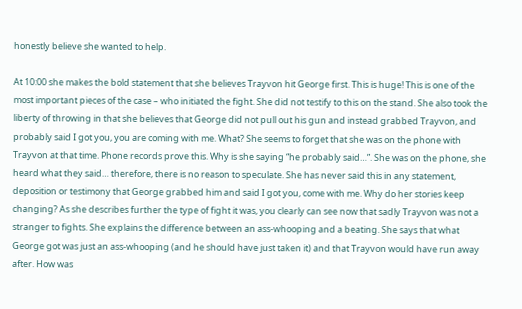honestly believe she wanted to help.

At 10:00 she makes the bold statement that she believes Trayvon hit George first. This is huge! This is one of the most important pieces of the case – who initiated the fight. She did not testify to this on the stand. She also took the liberty of throwing in that she believes that George did not pull out his gun and instead grabbed Trayvon, and probably said I got you, you are coming with me. What? She seems to forget that she was on the phone with Trayvon at that time. Phone records prove this. Why is she saying “he probably said…”. She was on the phone, she heard what they said… therefore, there is no reason to speculate. She has never said this in any statement, deposition or testimony that George grabbed him and said I got you, come with me. Why do her stories keep changing? As she describes further the type of fight it was, you clearly can see now that sadly Trayvon was not a stranger to fights. She explains the difference between an ass-whooping and a beating. She says that what George got was just an ass-whooping (and he should have just taken it) and that Trayvon would have run away after. How was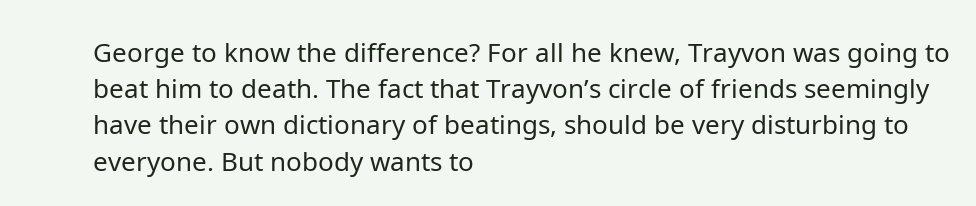George to know the difference? For all he knew, Trayvon was going to beat him to death. The fact that Trayvon’s circle of friends seemingly have their own dictionary of beatings, should be very disturbing to everyone. But nobody wants to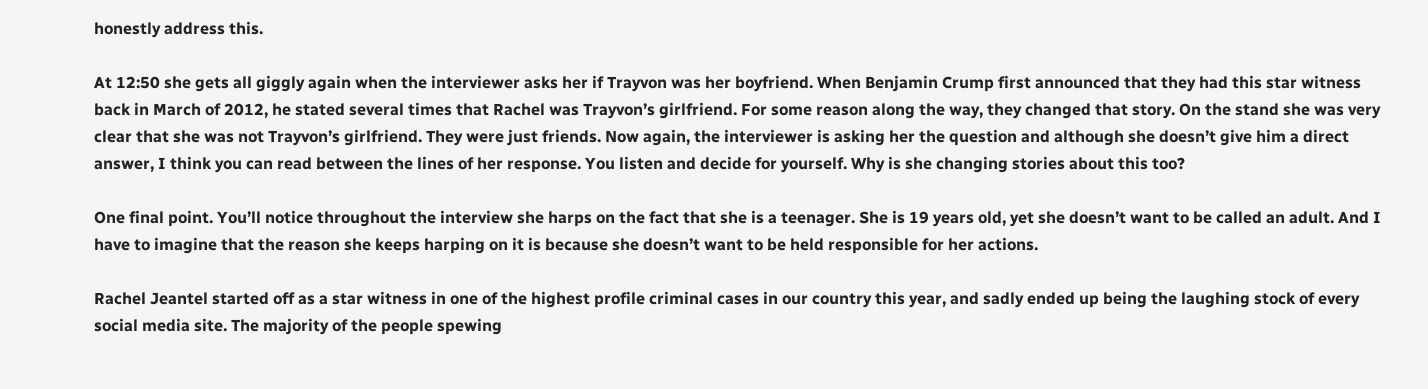honestly address this.

At 12:50 she gets all giggly again when the interviewer asks her if Trayvon was her boyfriend. When Benjamin Crump first announced that they had this star witness back in March of 2012, he stated several times that Rachel was Trayvon’s girlfriend. For some reason along the way, they changed that story. On the stand she was very clear that she was not Trayvon’s girlfriend. They were just friends. Now again, the interviewer is asking her the question and although she doesn’t give him a direct answer, I think you can read between the lines of her response. You listen and decide for yourself. Why is she changing stories about this too?

One final point. You’ll notice throughout the interview she harps on the fact that she is a teenager. She is 19 years old, yet she doesn’t want to be called an adult. And I have to imagine that the reason she keeps harping on it is because she doesn’t want to be held responsible for her actions.

Rachel Jeantel started off as a star witness in one of the highest profile criminal cases in our country this year, and sadly ended up being the laughing stock of every social media site. The majority of the people spewing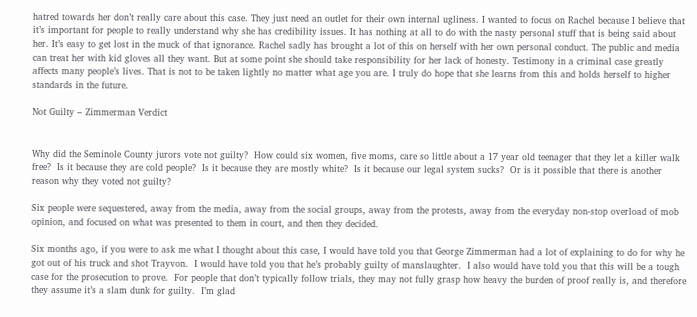hatred towards her don’t really care about this case. They just need an outlet for their own internal ugliness. I wanted to focus on Rachel because I believe that it’s important for people to really understand why she has credibility issues. It has nothing at all to do with the nasty personal stuff that is being said about her. It’s easy to get lost in the muck of that ignorance. Rachel sadly has brought a lot of this on herself with her own personal conduct. The public and media can treat her with kid gloves all they want. But at some point she should take responsibility for her lack of honesty. Testimony in a criminal case greatly affects many people’s lives. That is not to be taken lightly no matter what age you are. I truly do hope that she learns from this and holds herself to higher standards in the future.

Not Guilty – Zimmerman Verdict


Why did the Seminole County jurors vote not guilty?  How could six women, five moms, care so little about a 17 year old teenager that they let a killer walk free?  Is it because they are cold people?  Is it because they are mostly white?  Is it because our legal system sucks?  Or is it possible that there is another reason why they voted not guilty?

Six people were sequestered, away from the media, away from the social groups, away from the protests, away from the everyday non-stop overload of mob opinion, and focused on what was presented to them in court, and then they decided.

Six months ago, if you were to ask me what I thought about this case, I would have told you that George Zimmerman had a lot of explaining to do for why he got out of his truck and shot Trayvon.  I would have told you that he’s probably guilty of manslaughter.  I also would have told you that this will be a tough case for the prosecution to prove.  For people that don’t typically follow trials, they may not fully grasp how heavy the burden of proof really is, and therefore they assume it’s a slam dunk for guilty.  I’m glad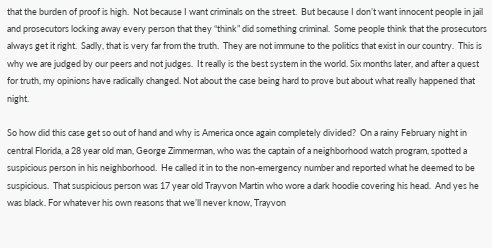that the burden of proof is high.  Not because I want criminals on the street.  But because I don’t want innocent people in jail and prosecutors locking away every person that they “think” did something criminal.  Some people think that the prosecutors always get it right.  Sadly, that is very far from the truth.  They are not immune to the politics that exist in our country.  This is why we are judged by our peers and not judges.  It really is the best system in the world. Six months later, and after a quest for truth, my opinions have radically changed. Not about the case being hard to prove but about what really happened that night.

So how did this case get so out of hand and why is America once again completely divided?  On a rainy February night in central Florida, a 28 year old man, George Zimmerman, who was the captain of a neighborhood watch program, spotted a suspicious person in his neighborhood.  He called it in to the non-emergency number and reported what he deemed to be suspicious.  That suspicious person was 17 year old Trayvon Martin who wore a dark hoodie covering his head.  And yes he was black. For whatever his own reasons that we’ll never know, Trayvon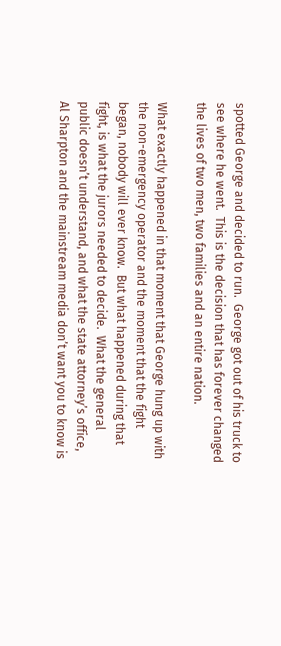spotted George and decided to run.  George got out of his truck to see where he went.  This is the decision that has forever changed the lives of two men, two families and an entire nation.

What exactly happened in that moment that George hung up with the non-emergency operator and the moment that the fight began, nobody will ever know.  But what happened during that fight, is what the jurors needed to decide.  What the general public doesn’t understand, and what the state attorney’s office, Al Sharpton and the mainstream media don’t want you to know is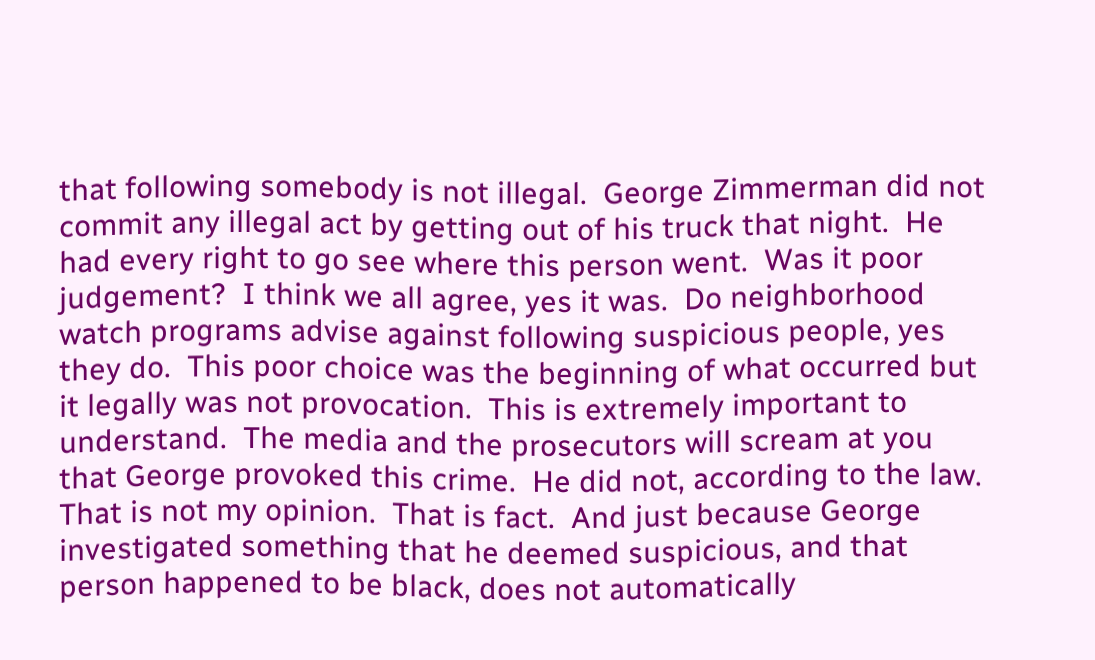that following somebody is not illegal.  George Zimmerman did not commit any illegal act by getting out of his truck that night.  He had every right to go see where this person went.  Was it poor judgement?  I think we all agree, yes it was.  Do neighborhood watch programs advise against following suspicious people, yes they do.  This poor choice was the beginning of what occurred but it legally was not provocation.  This is extremely important to understand.  The media and the prosecutors will scream at you that George provoked this crime.  He did not, according to the law.  That is not my opinion.  That is fact.  And just because George investigated something that he deemed suspicious, and that person happened to be black, does not automatically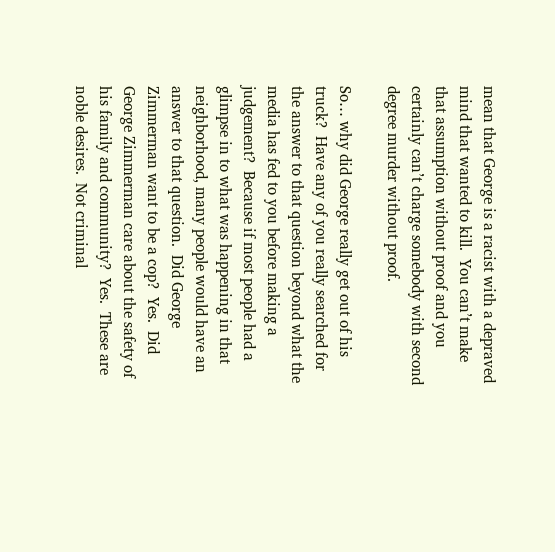mean that George is a racist with a depraved mind that wanted to kill.  You can’t make that assumption without proof and you certainly can’t charge somebody with second degree murder without proof.

So… why did George really get out of his truck?  Have any of you really searched for the answer to that question beyond what the media has fed to you before making a judgement?  Because if most people had a glimpse in to what was happening in that neighborhood, many people would have an answer to that question.  Did George Zimmerman want to be a cop?  Yes.  Did George Zimmerman care about the safety of his family and community?  Yes.  These are noble desires.  Not criminal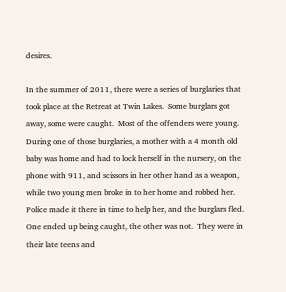desires.

In the summer of 2011, there were a series of burglaries that took place at the Retreat at Twin Lakes.  Some burglars got away, some were caught.  Most of the offenders were young.  During one of those burglaries, a mother with a 4 month old baby was home and had to lock herself in the nursery, on the phone with 911, and scissors in her other hand as a weapon, while two young men broke in to her home and robbed her.  Police made it there in time to help her, and the burglars fled.  One ended up being caught, the other was not.  They were in their late teens and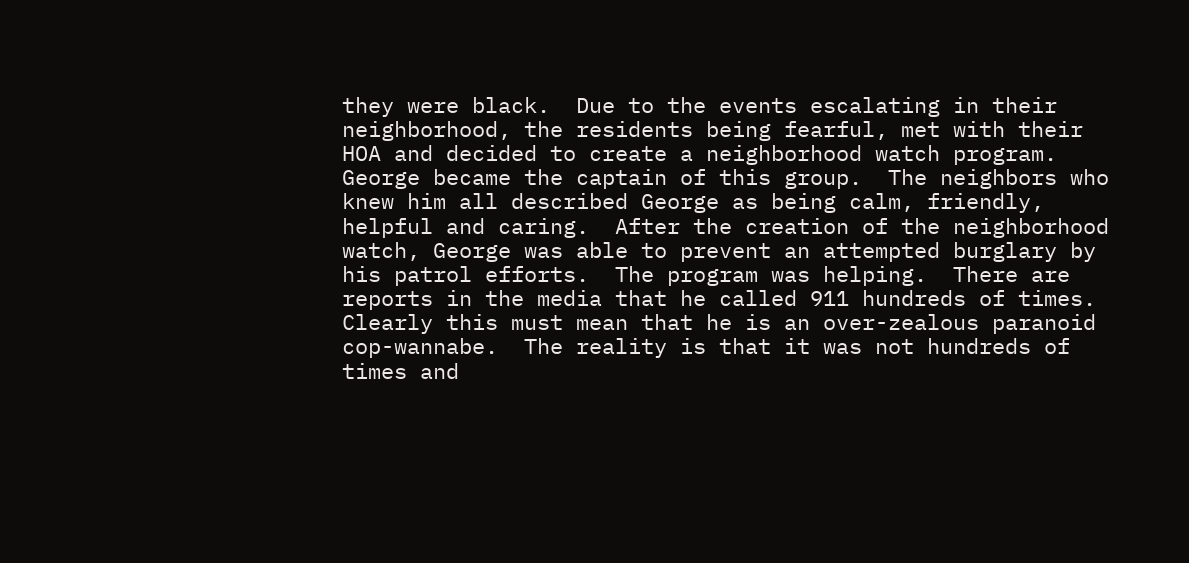they were black.  Due to the events escalating in their neighborhood, the residents being fearful, met with their HOA and decided to create a neighborhood watch program.  George became the captain of this group.  The neighbors who knew him all described George as being calm, friendly, helpful and caring.  After the creation of the neighborhood watch, George was able to prevent an attempted burglary by his patrol efforts.  The program was helping.  There are reports in the media that he called 911 hundreds of times.  Clearly this must mean that he is an over-zealous paranoid cop-wannabe.  The reality is that it was not hundreds of times and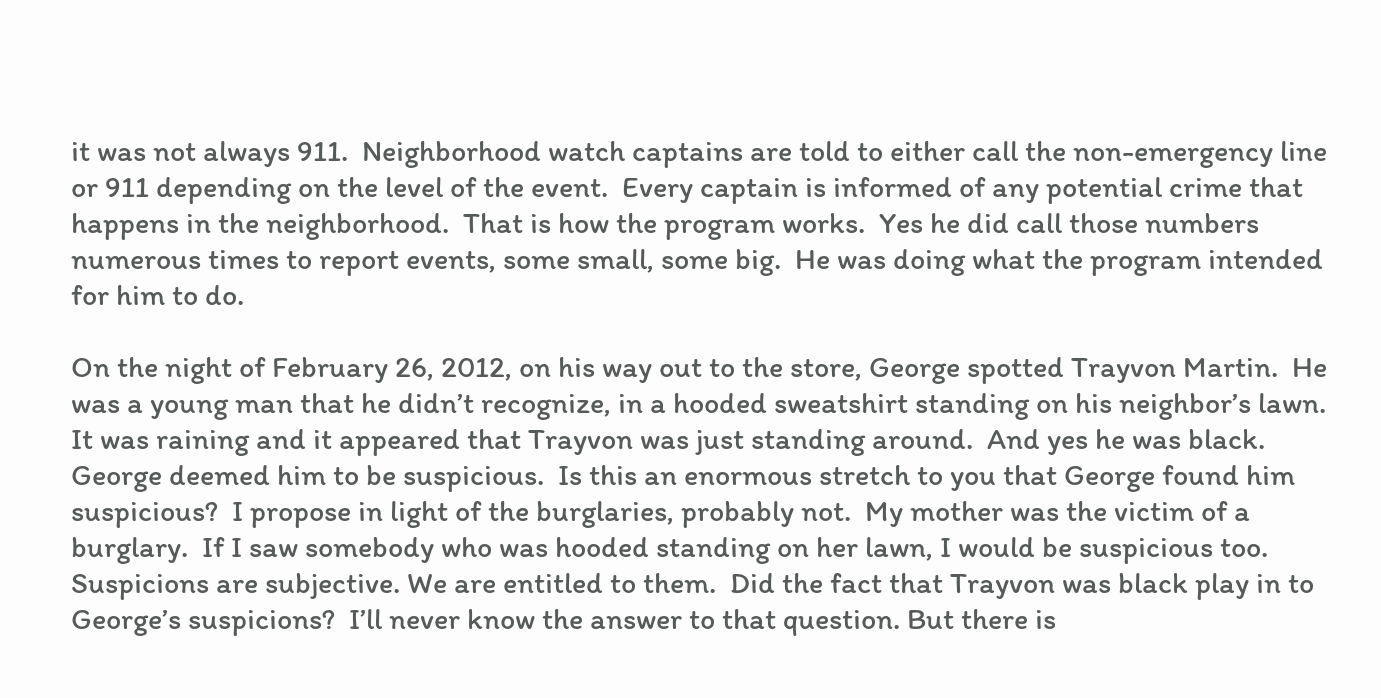it was not always 911.  Neighborhood watch captains are told to either call the non-emergency line or 911 depending on the level of the event.  Every captain is informed of any potential crime that happens in the neighborhood.  That is how the program works.  Yes he did call those numbers numerous times to report events, some small, some big.  He was doing what the program intended for him to do.

On the night of February 26, 2012, on his way out to the store, George spotted Trayvon Martin.  He was a young man that he didn’t recognize, in a hooded sweatshirt standing on his neighbor’s lawn.  It was raining and it appeared that Trayvon was just standing around.  And yes he was black.  George deemed him to be suspicious.  Is this an enormous stretch to you that George found him suspicious?  I propose in light of the burglaries, probably not.  My mother was the victim of a burglary.  If I saw somebody who was hooded standing on her lawn, I would be suspicious too. Suspicions are subjective. We are entitled to them.  Did the fact that Trayvon was black play in to George’s suspicions?  I’ll never know the answer to that question. But there is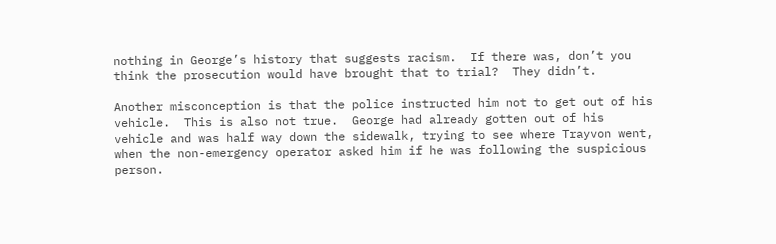nothing in George’s history that suggests racism.  If there was, don’t you think the prosecution would have brought that to trial?  They didn’t.

Another misconception is that the police instructed him not to get out of his vehicle.  This is also not true.  George had already gotten out of his vehicle and was half way down the sidewalk, trying to see where Trayvon went, when the non-emergency operator asked him if he was following the suspicious person.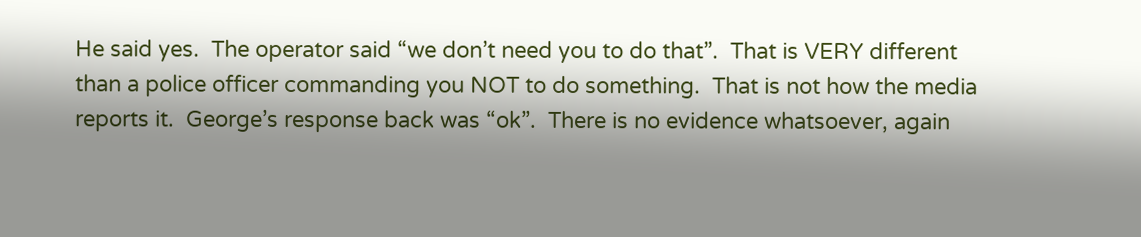He said yes.  The operator said “we don’t need you to do that”.  That is VERY different than a police officer commanding you NOT to do something.  That is not how the media reports it.  George’s response back was “ok”.  There is no evidence whatsoever, again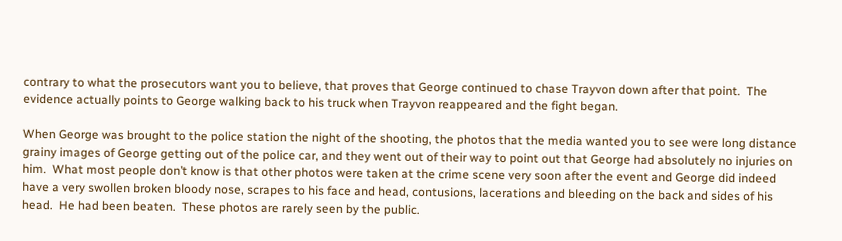contrary to what the prosecutors want you to believe, that proves that George continued to chase Trayvon down after that point.  The evidence actually points to George walking back to his truck when Trayvon reappeared and the fight began.

When George was brought to the police station the night of the shooting, the photos that the media wanted you to see were long distance grainy images of George getting out of the police car, and they went out of their way to point out that George had absolutely no injuries on him.  What most people don’t know is that other photos were taken at the crime scene very soon after the event and George did indeed have a very swollen broken bloody nose, scrapes to his face and head, contusions, lacerations and bleeding on the back and sides of his head.  He had been beaten.  These photos are rarely seen by the public.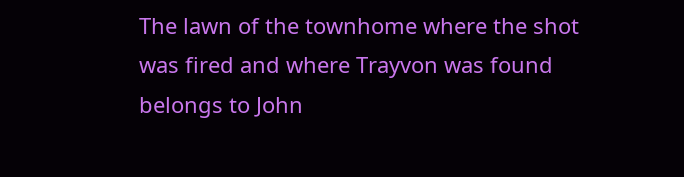The lawn of the townhome where the shot was fired and where Trayvon was found belongs to John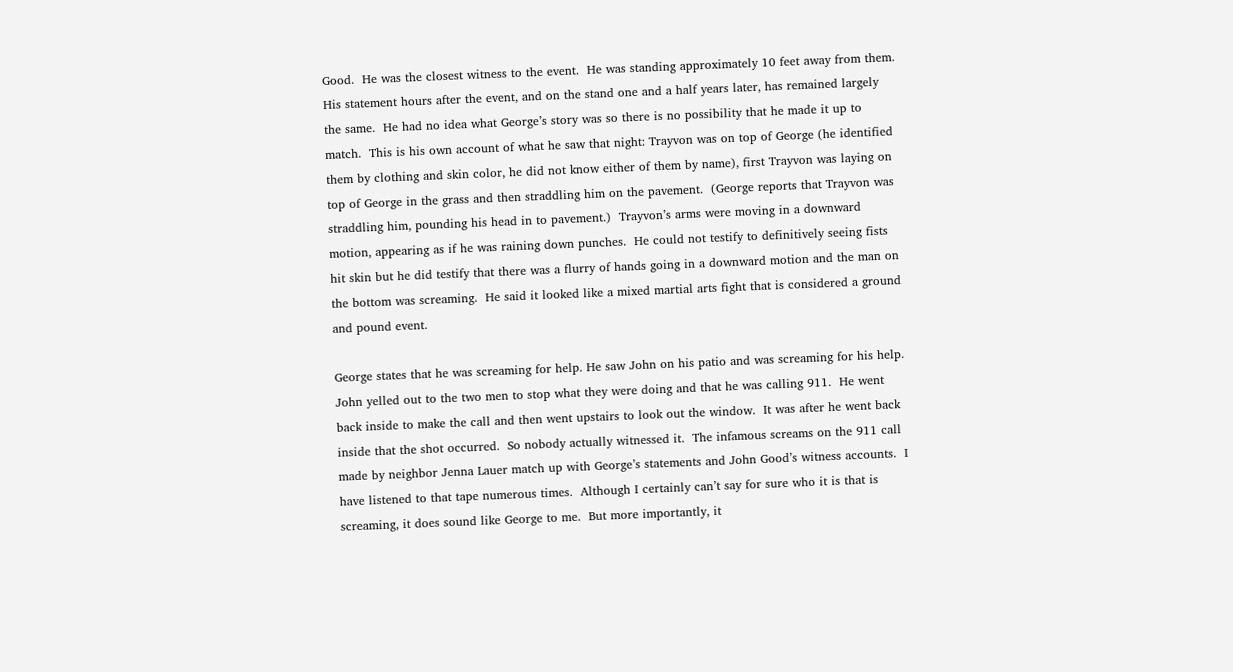Good.  He was the closest witness to the event.  He was standing approximately 10 feet away from them. His statement hours after the event, and on the stand one and a half years later, has remained largely the same.  He had no idea what George’s story was so there is no possibility that he made it up to match.  This is his own account of what he saw that night: Trayvon was on top of George (he identified them by clothing and skin color, he did not know either of them by name), first Trayvon was laying on top of George in the grass and then straddling him on the pavement.  (George reports that Trayvon was straddling him, pounding his head in to pavement.)  Trayvon’s arms were moving in a downward motion, appearing as if he was raining down punches.  He could not testify to definitively seeing fists hit skin but he did testify that there was a flurry of hands going in a downward motion and the man on the bottom was screaming.  He said it looked like a mixed martial arts fight that is considered a ground and pound event.

George states that he was screaming for help. He saw John on his patio and was screaming for his help.  John yelled out to the two men to stop what they were doing and that he was calling 911.  He went back inside to make the call and then went upstairs to look out the window.  It was after he went back inside that the shot occurred.  So nobody actually witnessed it.  The infamous screams on the 911 call made by neighbor Jenna Lauer match up with George’s statements and John Good’s witness accounts.  I have listened to that tape numerous times.  Although I certainly can’t say for sure who it is that is screaming, it does sound like George to me.  But more importantly, it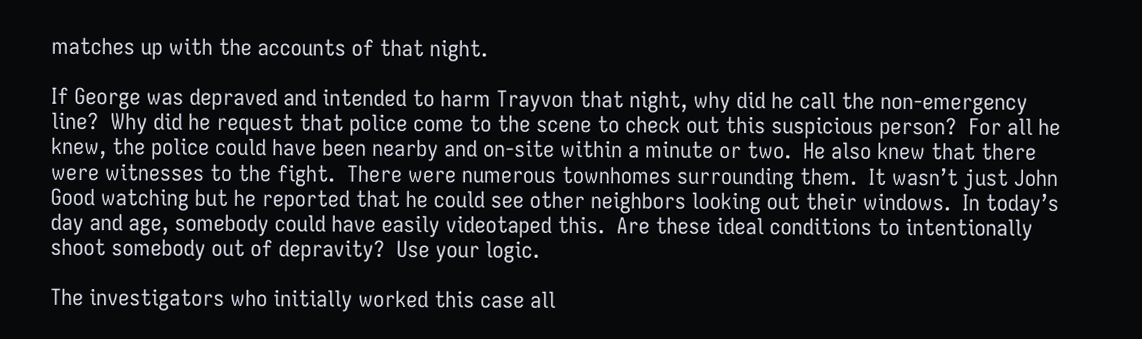matches up with the accounts of that night.

If George was depraved and intended to harm Trayvon that night, why did he call the non-emergency line?  Why did he request that police come to the scene to check out this suspicious person?  For all he knew, the police could have been nearby and on-site within a minute or two.  He also knew that there were witnesses to the fight.  There were numerous townhomes surrounding them.  It wasn’t just John Good watching but he reported that he could see other neighbors looking out their windows.  In today’s day and age, somebody could have easily videotaped this.  Are these ideal conditions to intentionally shoot somebody out of depravity?  Use your logic.

The investigators who initially worked this case all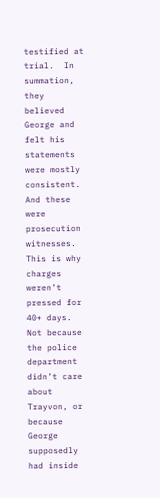testified at trial.  In summation, they believed George and felt his statements were mostly consistent. And these were prosecution witnesses.  This is why charges weren’t pressed for 40+ days.  Not because the police department didn’t care about Trayvon, or because George supposedly had inside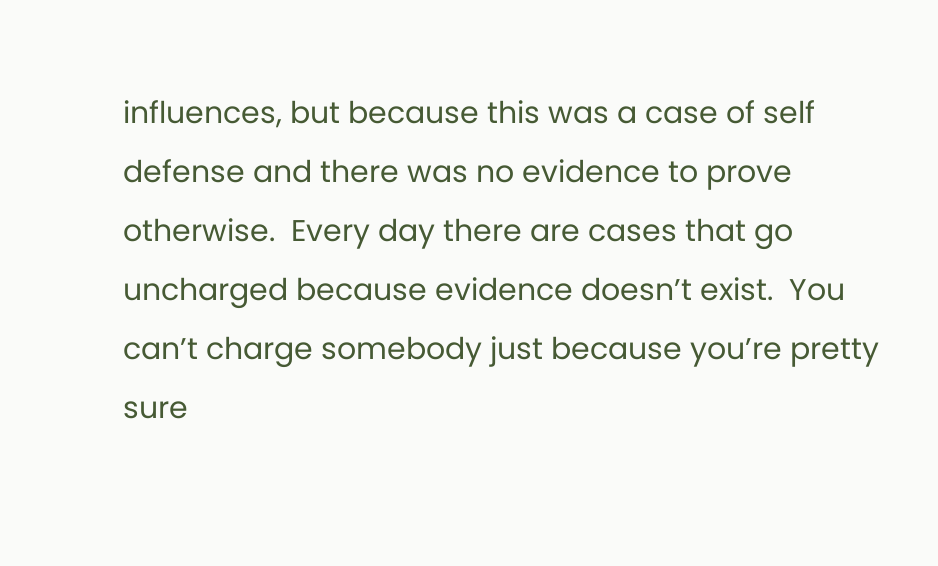influences, but because this was a case of self defense and there was no evidence to prove otherwise.  Every day there are cases that go uncharged because evidence doesn’t exist.  You can’t charge somebody just because you’re pretty sure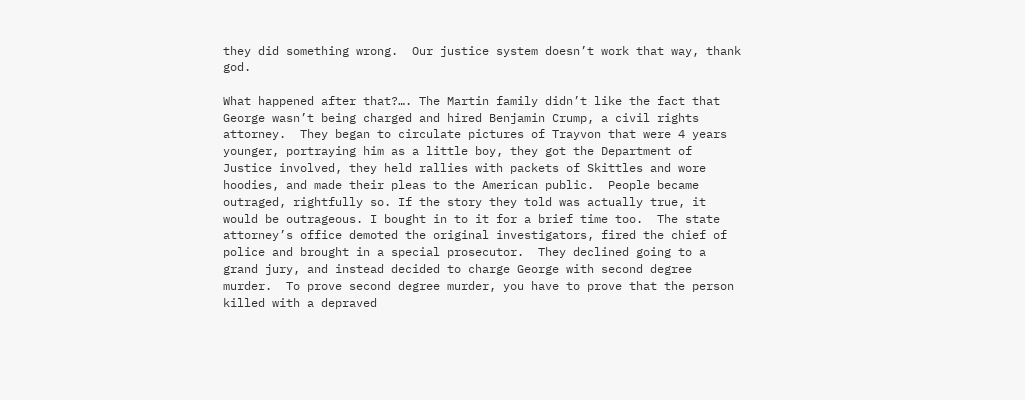they did something wrong.  Our justice system doesn’t work that way, thank god.

What happened after that?…. The Martin family didn’t like the fact that George wasn’t being charged and hired Benjamin Crump, a civil rights attorney.  They began to circulate pictures of Trayvon that were 4 years younger, portraying him as a little boy, they got the Department of Justice involved, they held rallies with packets of Skittles and wore hoodies, and made their pleas to the American public.  People became outraged, rightfully so. If the story they told was actually true, it would be outrageous. I bought in to it for a brief time too.  The state attorney’s office demoted the original investigators, fired the chief of police and brought in a special prosecutor.  They declined going to a grand jury, and instead decided to charge George with second degree murder.  To prove second degree murder, you have to prove that the person killed with a depraved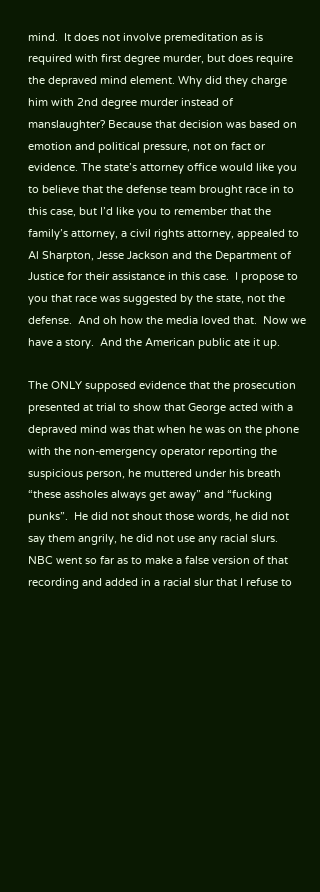mind.  It does not involve premeditation as is required with first degree murder, but does require the depraved mind element. Why did they charge him with 2nd degree murder instead of manslaughter? Because that decision was based on emotion and political pressure, not on fact or evidence. The state’s attorney office would like you to believe that the defense team brought race in to this case, but I’d like you to remember that the family’s attorney, a civil rights attorney, appealed to Al Sharpton, Jesse Jackson and the Department of Justice for their assistance in this case.  I propose to you that race was suggested by the state, not the defense.  And oh how the media loved that.  Now we have a story.  And the American public ate it up.

The ONLY supposed evidence that the prosecution presented at trial to show that George acted with a depraved mind was that when he was on the phone with the non-emergency operator reporting the suspicious person, he muttered under his breath “these assholes always get away” and “fucking punks”.  He did not shout those words, he did not say them angrily, he did not use any racial slurs.  NBC went so far as to make a false version of that recording and added in a racial slur that I refuse to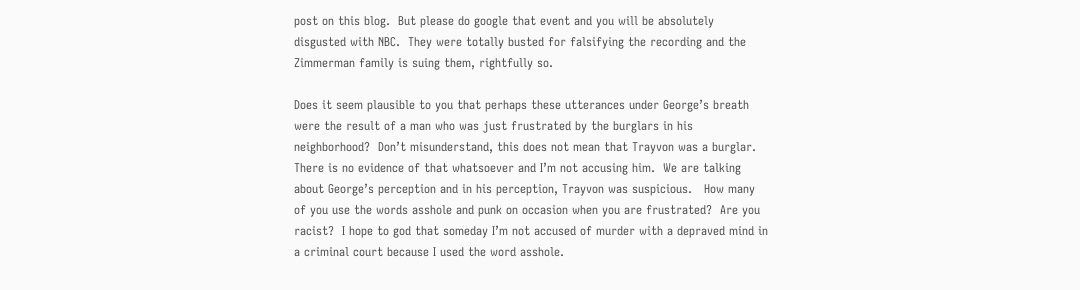post on this blog.  But please do google that event and you will be absolutely disgusted with NBC.  They were totally busted for falsifying the recording and the Zimmerman family is suing them, rightfully so.

Does it seem plausible to you that perhaps these utterances under George’s breath were the result of a man who was just frustrated by the burglars in his neighborhood?  Don’t misunderstand, this does not mean that Trayvon was a burglar.  There is no evidence of that whatsoever and I’m not accusing him.  We are talking about George’s perception and in his perception, Trayvon was suspicious.   How many of you use the words asshole and punk on occasion when you are frustrated?  Are you racist?  I hope to god that someday I’m not accused of murder with a depraved mind in a criminal court because I used the word asshole.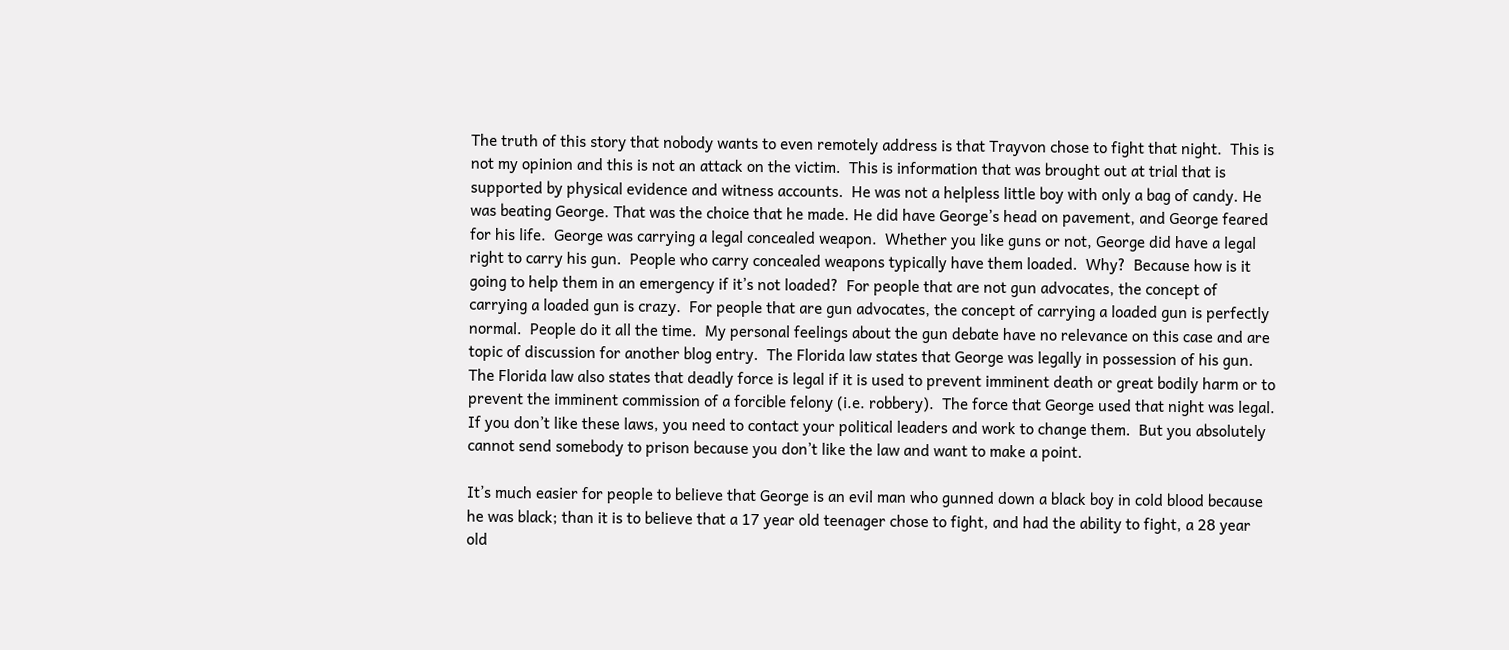The truth of this story that nobody wants to even remotely address is that Trayvon chose to fight that night.  This is not my opinion and this is not an attack on the victim.  This is information that was brought out at trial that is supported by physical evidence and witness accounts.  He was not a helpless little boy with only a bag of candy. He was beating George. That was the choice that he made. He did have George’s head on pavement, and George feared for his life.  George was carrying a legal concealed weapon.  Whether you like guns or not, George did have a legal right to carry his gun.  People who carry concealed weapons typically have them loaded.  Why?  Because how is it going to help them in an emergency if it’s not loaded?  For people that are not gun advocates, the concept of carrying a loaded gun is crazy.  For people that are gun advocates, the concept of carrying a loaded gun is perfectly normal.  People do it all the time.  My personal feelings about the gun debate have no relevance on this case and are topic of discussion for another blog entry.  The Florida law states that George was legally in possession of his gun.  The Florida law also states that deadly force is legal if it is used to prevent imminent death or great bodily harm or to prevent the imminent commission of a forcible felony (i.e. robbery).  The force that George used that night was legal.  If you don’t like these laws, you need to contact your political leaders and work to change them.  But you absolutely cannot send somebody to prison because you don’t like the law and want to make a point.

It’s much easier for people to believe that George is an evil man who gunned down a black boy in cold blood because he was black; than it is to believe that a 17 year old teenager chose to fight, and had the ability to fight, a 28 year old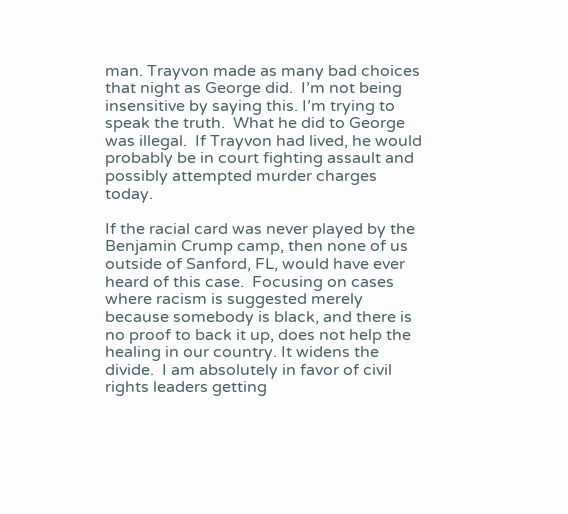man. Trayvon made as many bad choices that night as George did.  I’m not being insensitive by saying this. I’m trying to speak the truth.  What he did to George was illegal.  If Trayvon had lived, he would probably be in court fighting assault and possibly attempted murder charges today.

If the racial card was never played by the Benjamin Crump camp, then none of us outside of Sanford, FL, would have ever heard of this case.  Focusing on cases where racism is suggested merely because somebody is black, and there is no proof to back it up, does not help the healing in our country. It widens the divide.  I am absolutely in favor of civil rights leaders getting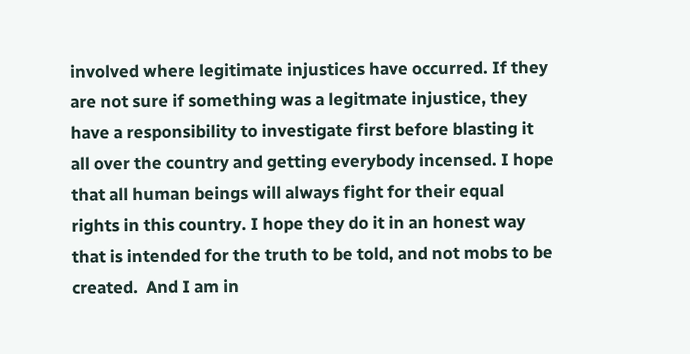involved where legitimate injustices have occurred. If they are not sure if something was a legitmate injustice, they have a responsibility to investigate first before blasting it all over the country and getting everybody incensed. I hope that all human beings will always fight for their equal rights in this country. I hope they do it in an honest way that is intended for the truth to be told, and not mobs to be created.  And I am in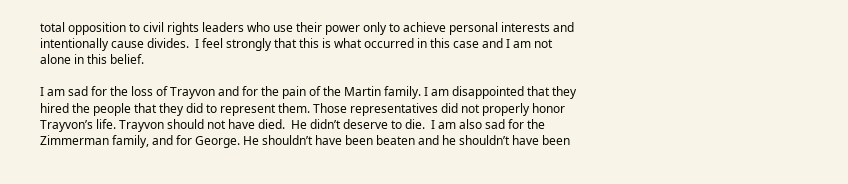total opposition to civil rights leaders who use their power only to achieve personal interests and intentionally cause divides.  I feel strongly that this is what occurred in this case and I am not alone in this belief.

I am sad for the loss of Trayvon and for the pain of the Martin family. I am disappointed that they hired the people that they did to represent them. Those representatives did not properly honor Trayvon’s life. Trayvon should not have died.  He didn’t deserve to die.  I am also sad for the Zimmerman family, and for George. He shouldn’t have been beaten and he shouldn’t have been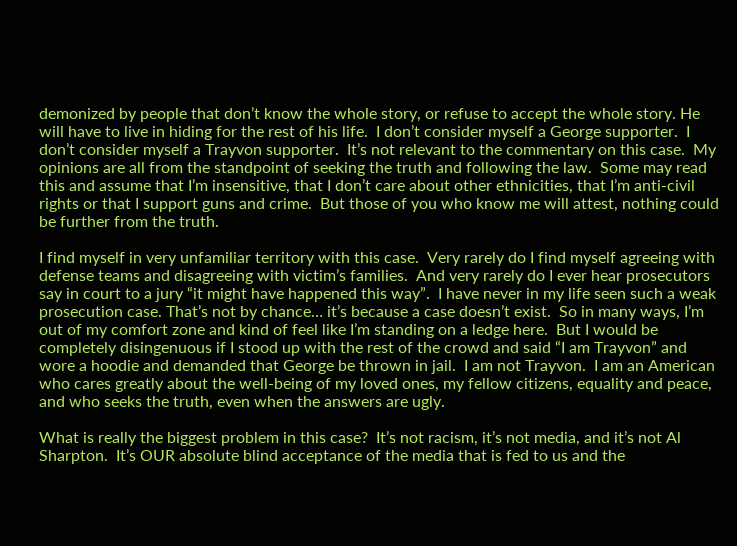demonized by people that don’t know the whole story, or refuse to accept the whole story. He will have to live in hiding for the rest of his life.  I don’t consider myself a George supporter.  I don’t consider myself a Trayvon supporter.  It’s not relevant to the commentary on this case.  My opinions are all from the standpoint of seeking the truth and following the law.  Some may read this and assume that I’m insensitive, that I don’t care about other ethnicities, that I’m anti-civil rights or that I support guns and crime.  But those of you who know me will attest, nothing could be further from the truth.

I find myself in very unfamiliar territory with this case.  Very rarely do I find myself agreeing with defense teams and disagreeing with victim’s families.  And very rarely do I ever hear prosecutors say in court to a jury “it might have happened this way”.  I have never in my life seen such a weak prosecution case. That’s not by chance… it’s because a case doesn’t exist.  So in many ways, I’m out of my comfort zone and kind of feel like I’m standing on a ledge here.  But I would be completely disingenuous if I stood up with the rest of the crowd and said “I am Trayvon” and wore a hoodie and demanded that George be thrown in jail.  I am not Trayvon.  I am an American who cares greatly about the well-being of my loved ones, my fellow citizens, equality and peace, and who seeks the truth, even when the answers are ugly.

What is really the biggest problem in this case?  It’s not racism, it’s not media, and it’s not Al Sharpton.  It’s OUR absolute blind acceptance of the media that is fed to us and the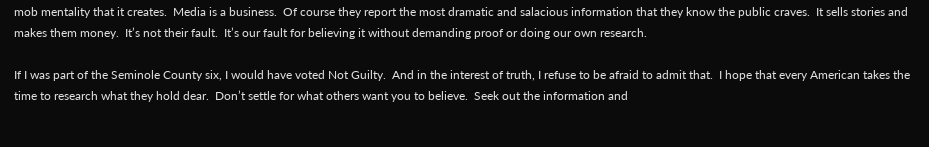mob mentality that it creates.  Media is a business.  Of course they report the most dramatic and salacious information that they know the public craves.  It sells stories and makes them money.  It’s not their fault.  It’s our fault for believing it without demanding proof or doing our own research.

If I was part of the Seminole County six, I would have voted Not Guilty.  And in the interest of truth, I refuse to be afraid to admit that.  I hope that every American takes the time to research what they hold dear.  Don’t settle for what others want you to believe.  Seek out the information and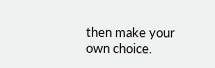then make your own choice.